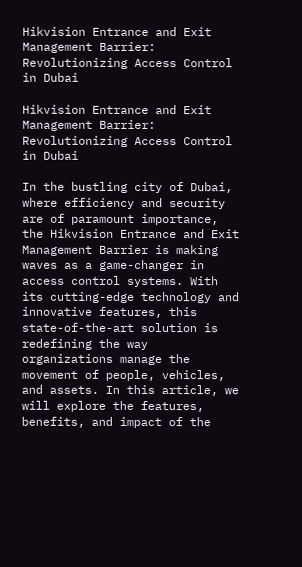Hikvision Entrance and Exit Management Barrier: Revolutionizing Access Control in Dubai

Hikvision Entrance and Exit Management Barrier: Revolutionizing Access Control in Dubai

In the bustling city of Dubai, where efficiency and security are of paramount importance, the Hikvision Entrance and Exit Management Barrier is making waves as a game-changer in access control systems. With its cutting-edge technology and innovative features, this state-of-the-art solution is redefining the way organizations manage the movement of people, vehicles, and assets. In this article, we will explore the features, benefits, and impact of the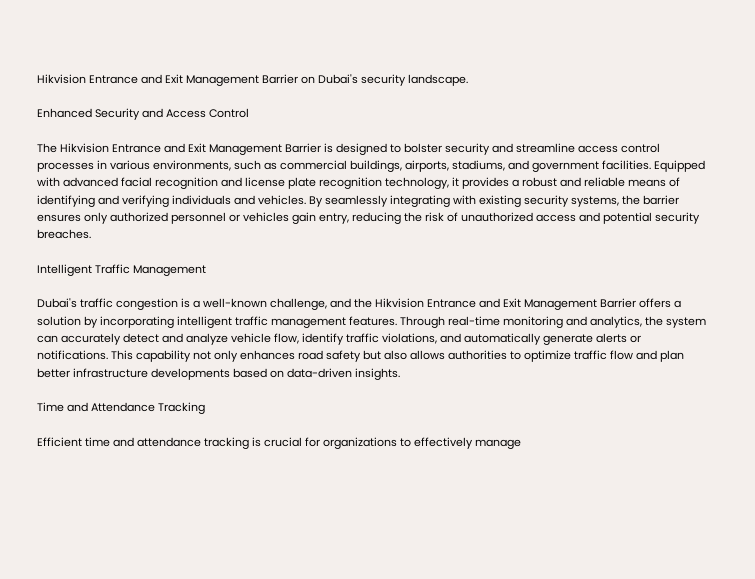Hikvision Entrance and Exit Management Barrier on Dubai's security landscape.

Enhanced Security and Access Control

The Hikvision Entrance and Exit Management Barrier is designed to bolster security and streamline access control processes in various environments, such as commercial buildings, airports, stadiums, and government facilities. Equipped with advanced facial recognition and license plate recognition technology, it provides a robust and reliable means of identifying and verifying individuals and vehicles. By seamlessly integrating with existing security systems, the barrier ensures only authorized personnel or vehicles gain entry, reducing the risk of unauthorized access and potential security breaches.

Intelligent Traffic Management

Dubai's traffic congestion is a well-known challenge, and the Hikvision Entrance and Exit Management Barrier offers a solution by incorporating intelligent traffic management features. Through real-time monitoring and analytics, the system can accurately detect and analyze vehicle flow, identify traffic violations, and automatically generate alerts or notifications. This capability not only enhances road safety but also allows authorities to optimize traffic flow and plan better infrastructure developments based on data-driven insights.

Time and Attendance Tracking

Efficient time and attendance tracking is crucial for organizations to effectively manage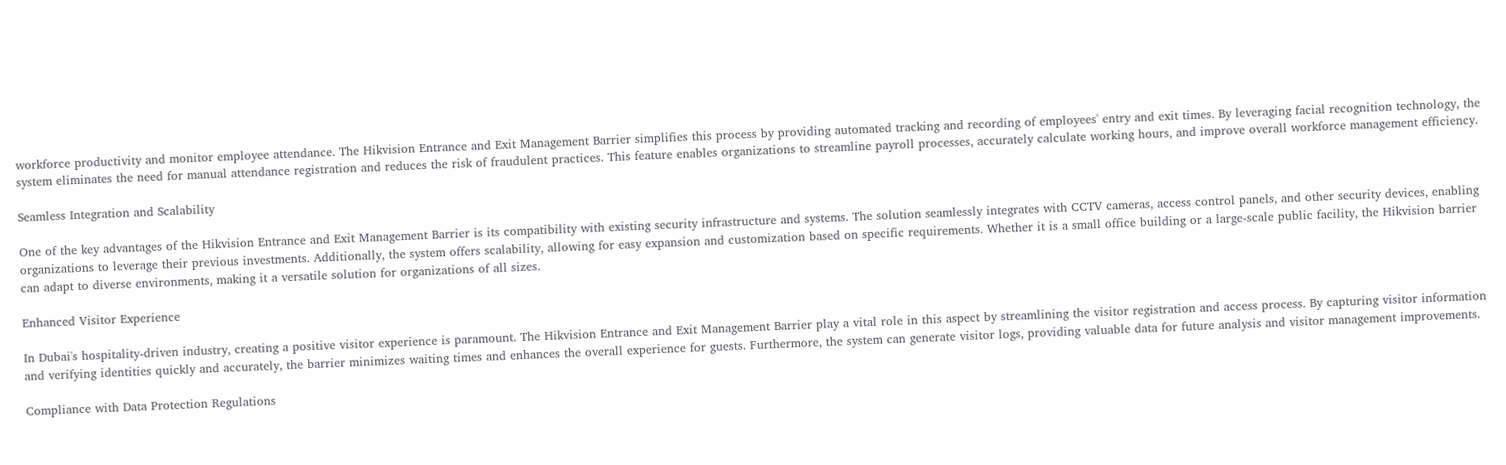workforce productivity and monitor employee attendance. The Hikvision Entrance and Exit Management Barrier simplifies this process by providing automated tracking and recording of employees' entry and exit times. By leveraging facial recognition technology, the system eliminates the need for manual attendance registration and reduces the risk of fraudulent practices. This feature enables organizations to streamline payroll processes, accurately calculate working hours, and improve overall workforce management efficiency.

Seamless Integration and Scalability

One of the key advantages of the Hikvision Entrance and Exit Management Barrier is its compatibility with existing security infrastructure and systems. The solution seamlessly integrates with CCTV cameras, access control panels, and other security devices, enabling organizations to leverage their previous investments. Additionally, the system offers scalability, allowing for easy expansion and customization based on specific requirements. Whether it is a small office building or a large-scale public facility, the Hikvision barrier can adapt to diverse environments, making it a versatile solution for organizations of all sizes.

Enhanced Visitor Experience

In Dubai's hospitality-driven industry, creating a positive visitor experience is paramount. The Hikvision Entrance and Exit Management Barrier play a vital role in this aspect by streamlining the visitor registration and access process. By capturing visitor information and verifying identities quickly and accurately, the barrier minimizes waiting times and enhances the overall experience for guests. Furthermore, the system can generate visitor logs, providing valuable data for future analysis and visitor management improvements.

Compliance with Data Protection Regulations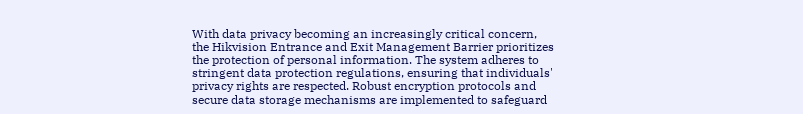With data privacy becoming an increasingly critical concern, the Hikvision Entrance and Exit Management Barrier prioritizes the protection of personal information. The system adheres to stringent data protection regulations, ensuring that individuals' privacy rights are respected. Robust encryption protocols and secure data storage mechanisms are implemented to safeguard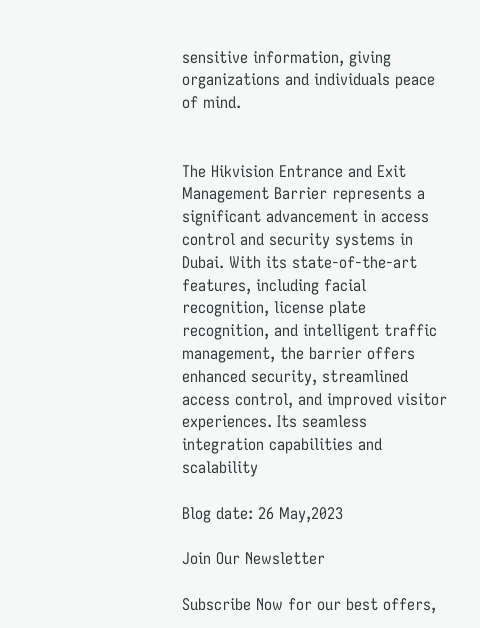sensitive information, giving organizations and individuals peace of mind.


The Hikvision Entrance and Exit Management Barrier represents a significant advancement in access control and security systems in Dubai. With its state-of-the-art features, including facial recognition, license plate recognition, and intelligent traffic management, the barrier offers enhanced security, streamlined access control, and improved visitor experiences. Its seamless integration capabilities and scalability

Blog date: 26 May,2023

Join Our Newsletter

Subscribe Now for our best offers,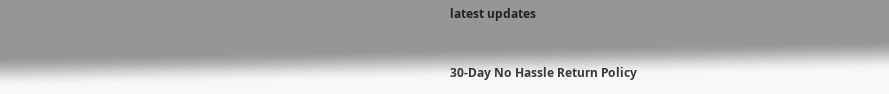latest updates


30-Day No Hassle Return Policy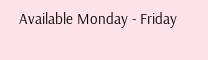Available Monday - Friday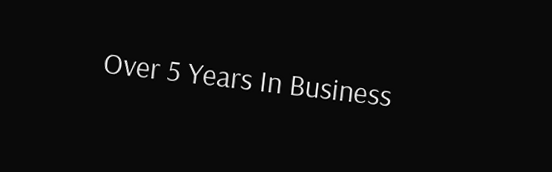Over 5 Years In Business